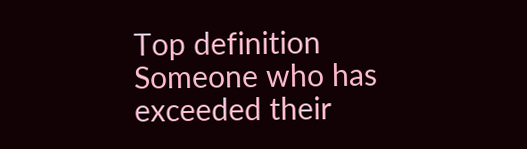Top definition
Someone who has exceeded their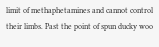limit of methaphetamines and cannot control their limbs. Past the point of spun ducky woo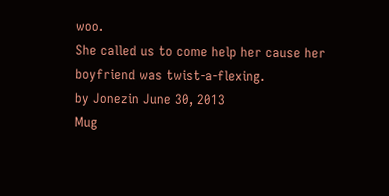woo.
She called us to come help her cause her boyfriend was twist-a-flexing.
by Jonezin June 30, 2013
Mug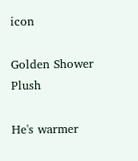icon

Golden Shower Plush

He's warmer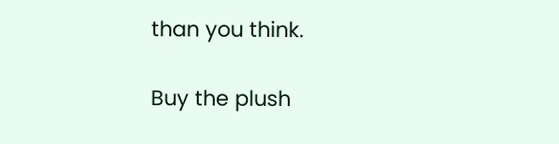than you think.

Buy the plush